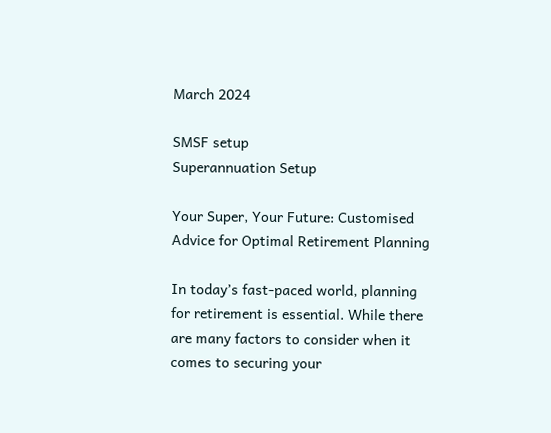March 2024

SMSF setup
Superannuation Setup

Your Super, Your Future: Customised Advice for Optimal Retirement Planning

In today’s fast-paced world, planning for retirement is essential. While there are many factors to consider when it comes to securing your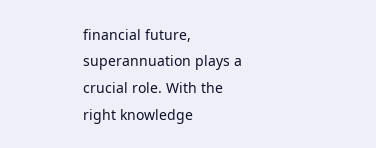financial future, superannuation plays a crucial role. With the right knowledge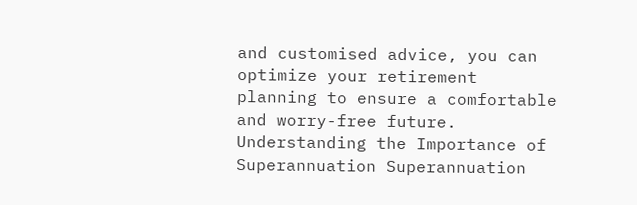and customised advice, you can optimize your retirement planning to ensure a comfortable and worry-free future. Understanding the Importance of Superannuation Superannuation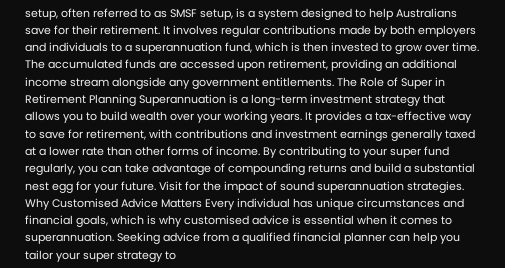setup, often referred to as SMSF setup, is a system designed to help Australians save for their retirement. It involves regular contributions made by both employers and individuals to a superannuation fund, which is then invested to grow over time. The accumulated funds are accessed upon retirement, providing an additional income stream alongside any government entitlements. The Role of Super in Retirement Planning Superannuation is a long-term investment strategy that allows you to build wealth over your working years. It provides a tax-effective way to save for retirement, with contributions and investment earnings generally taxed at a lower rate than other forms of income. By contributing to your super fund regularly, you can take advantage of compounding returns and build a substantial nest egg for your future. Visit for the impact of sound superannuation strategies. Why Customised Advice Matters Every individual has unique circumstances and financial goals, which is why customised advice is essential when it comes to superannuation. Seeking advice from a qualified financial planner can help you tailor your super strategy to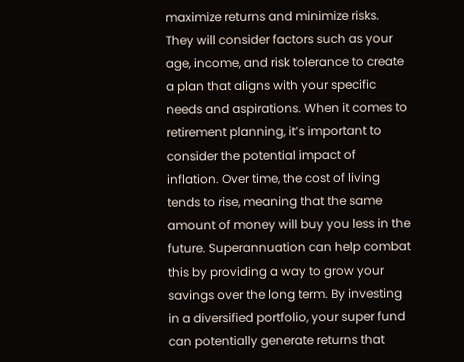maximize returns and minimize risks. They will consider factors such as your age, income, and risk tolerance to create a plan that aligns with your specific needs and aspirations. When it comes to retirement planning, it’s important to consider the potential impact of inflation. Over time, the cost of living tends to rise, meaning that the same amount of money will buy you less in the future. Superannuation can help combat this by providing a way to grow your savings over the long term. By investing in a diversified portfolio, your super fund can potentially generate returns that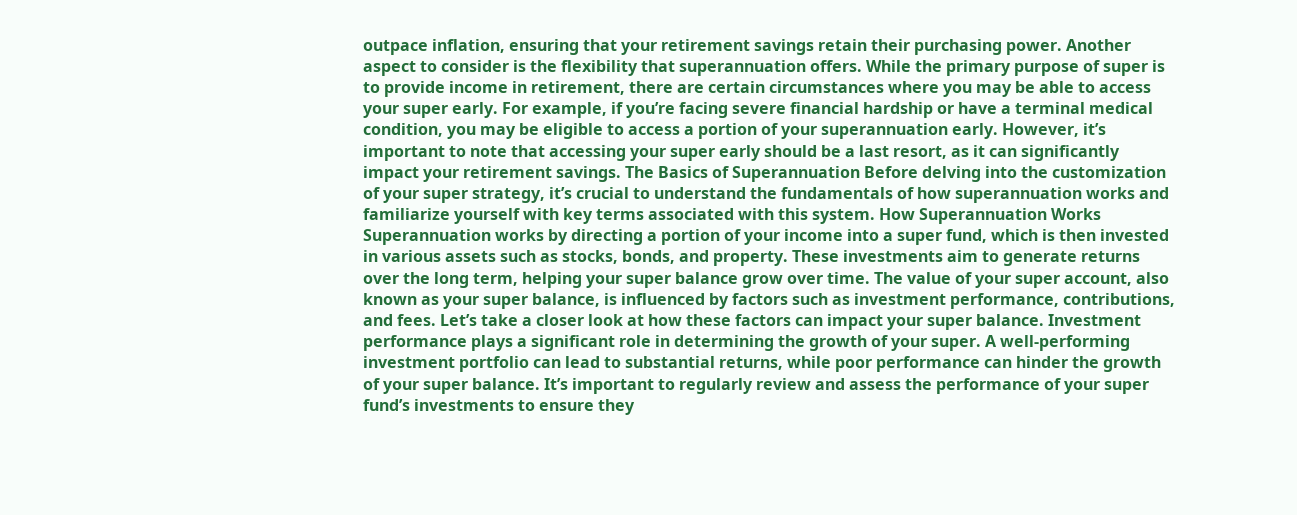outpace inflation, ensuring that your retirement savings retain their purchasing power. Another aspect to consider is the flexibility that superannuation offers. While the primary purpose of super is to provide income in retirement, there are certain circumstances where you may be able to access your super early. For example, if you’re facing severe financial hardship or have a terminal medical condition, you may be eligible to access a portion of your superannuation early. However, it’s important to note that accessing your super early should be a last resort, as it can significantly impact your retirement savings. The Basics of Superannuation Before delving into the customization of your super strategy, it’s crucial to understand the fundamentals of how superannuation works and familiarize yourself with key terms associated with this system. How Superannuation Works Superannuation works by directing a portion of your income into a super fund, which is then invested in various assets such as stocks, bonds, and property. These investments aim to generate returns over the long term, helping your super balance grow over time. The value of your super account, also known as your super balance, is influenced by factors such as investment performance, contributions, and fees. Let’s take a closer look at how these factors can impact your super balance. Investment performance plays a significant role in determining the growth of your super. A well-performing investment portfolio can lead to substantial returns, while poor performance can hinder the growth of your super balance. It’s important to regularly review and assess the performance of your super fund’s investments to ensure they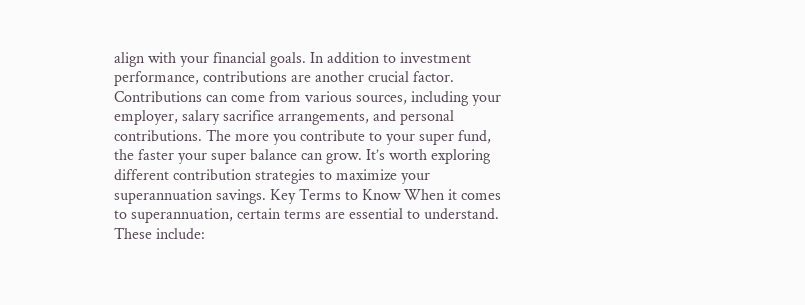align with your financial goals. In addition to investment performance, contributions are another crucial factor. Contributions can come from various sources, including your employer, salary sacrifice arrangements, and personal contributions. The more you contribute to your super fund, the faster your super balance can grow. It’s worth exploring different contribution strategies to maximize your superannuation savings. Key Terms to Know When it comes to superannuation, certain terms are essential to understand. These include: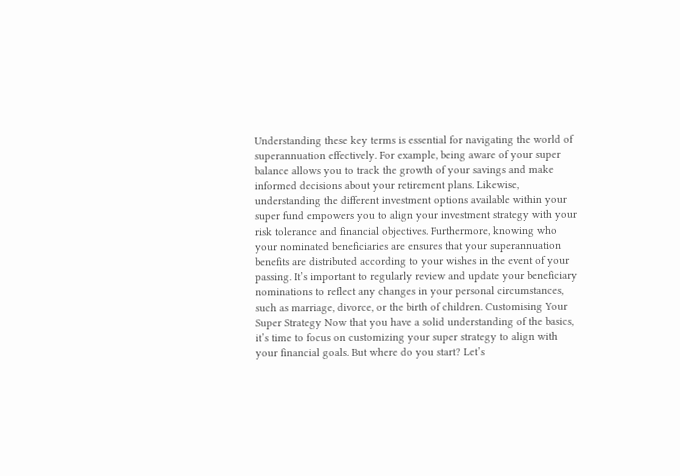Understanding these key terms is essential for navigating the world of superannuation effectively. For example, being aware of your super balance allows you to track the growth of your savings and make informed decisions about your retirement plans. Likewise, understanding the different investment options available within your super fund empowers you to align your investment strategy with your risk tolerance and financial objectives. Furthermore, knowing who your nominated beneficiaries are ensures that your superannuation benefits are distributed according to your wishes in the event of your passing. It’s important to regularly review and update your beneficiary nominations to reflect any changes in your personal circumstances, such as marriage, divorce, or the birth of children. Customising Your Super Strategy Now that you have a solid understanding of the basics, it’s time to focus on customizing your super strategy to align with your financial goals. But where do you start? Let’s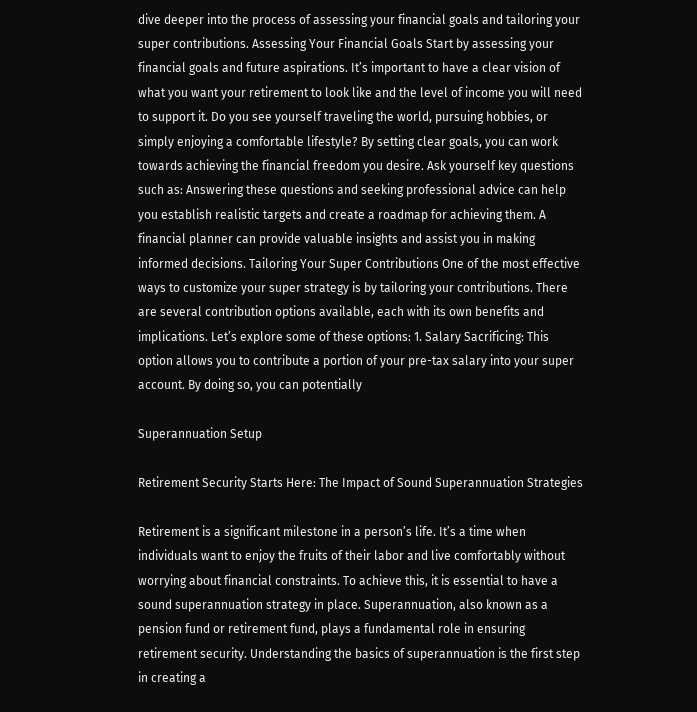dive deeper into the process of assessing your financial goals and tailoring your super contributions. Assessing Your Financial Goals Start by assessing your financial goals and future aspirations. It’s important to have a clear vision of what you want your retirement to look like and the level of income you will need to support it. Do you see yourself traveling the world, pursuing hobbies, or simply enjoying a comfortable lifestyle? By setting clear goals, you can work towards achieving the financial freedom you desire. Ask yourself key questions such as: Answering these questions and seeking professional advice can help you establish realistic targets and create a roadmap for achieving them. A financial planner can provide valuable insights and assist you in making informed decisions. Tailoring Your Super Contributions One of the most effective ways to customize your super strategy is by tailoring your contributions. There are several contribution options available, each with its own benefits and implications. Let’s explore some of these options: 1. Salary Sacrificing: This option allows you to contribute a portion of your pre-tax salary into your super account. By doing so, you can potentially

Superannuation Setup

Retirement Security Starts Here: The Impact of Sound Superannuation Strategies

Retirement is a significant milestone in a person’s life. It’s a time when individuals want to enjoy the fruits of their labor and live comfortably without worrying about financial constraints. To achieve this, it is essential to have a sound superannuation strategy in place. Superannuation, also known as a pension fund or retirement fund, plays a fundamental role in ensuring retirement security. Understanding the basics of superannuation is the first step in creating a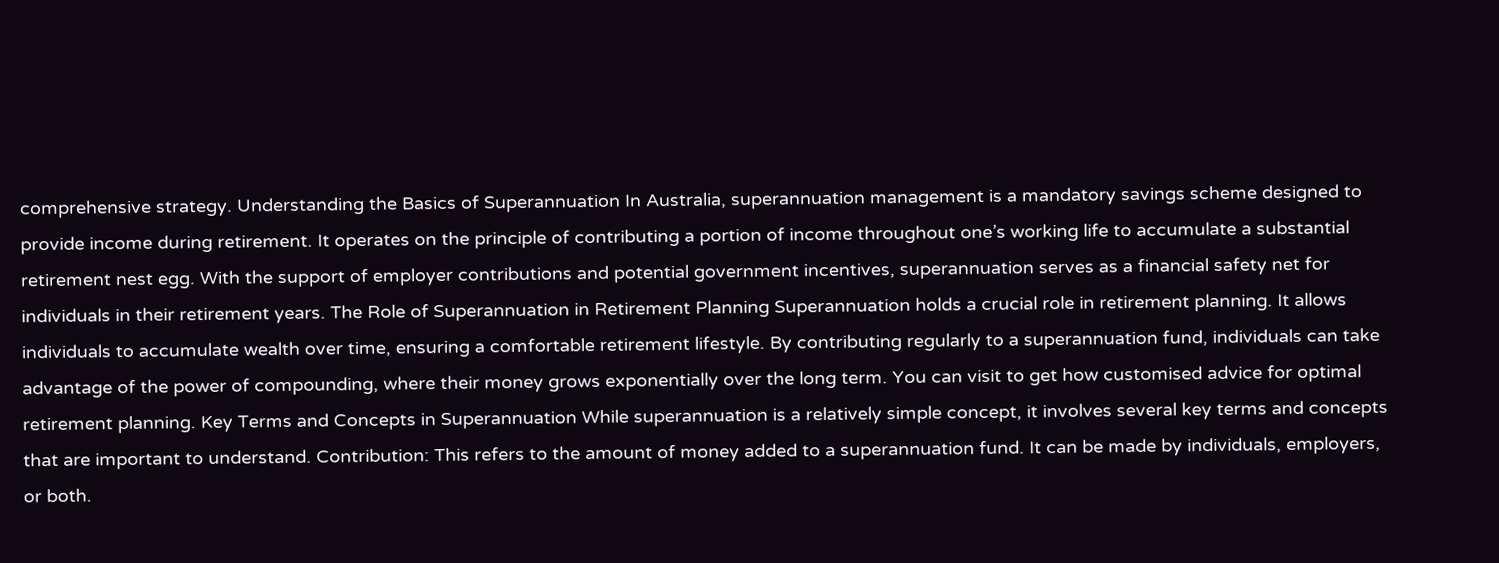comprehensive strategy. Understanding the Basics of Superannuation In Australia, superannuation management is a mandatory savings scheme designed to provide income during retirement. It operates on the principle of contributing a portion of income throughout one’s working life to accumulate a substantial retirement nest egg. With the support of employer contributions and potential government incentives, superannuation serves as a financial safety net for individuals in their retirement years. The Role of Superannuation in Retirement Planning Superannuation holds a crucial role in retirement planning. It allows individuals to accumulate wealth over time, ensuring a comfortable retirement lifestyle. By contributing regularly to a superannuation fund, individuals can take advantage of the power of compounding, where their money grows exponentially over the long term. You can visit to get how customised advice for optimal retirement planning. Key Terms and Concepts in Superannuation While superannuation is a relatively simple concept, it involves several key terms and concepts that are important to understand. Contribution: This refers to the amount of money added to a superannuation fund. It can be made by individuals, employers, or both.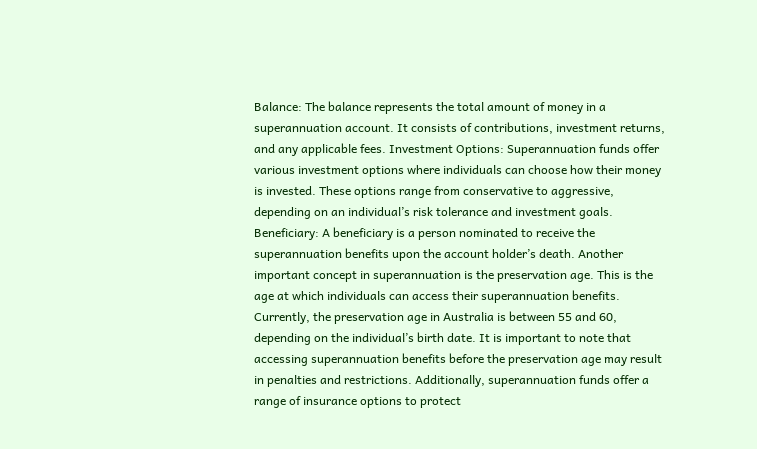Balance: The balance represents the total amount of money in a superannuation account. It consists of contributions, investment returns, and any applicable fees. Investment Options: Superannuation funds offer various investment options where individuals can choose how their money is invested. These options range from conservative to aggressive, depending on an individual’s risk tolerance and investment goals. Beneficiary: A beneficiary is a person nominated to receive the superannuation benefits upon the account holder’s death. Another important concept in superannuation is the preservation age. This is the age at which individuals can access their superannuation benefits. Currently, the preservation age in Australia is between 55 and 60, depending on the individual’s birth date. It is important to note that accessing superannuation benefits before the preservation age may result in penalties and restrictions. Additionally, superannuation funds offer a range of insurance options to protect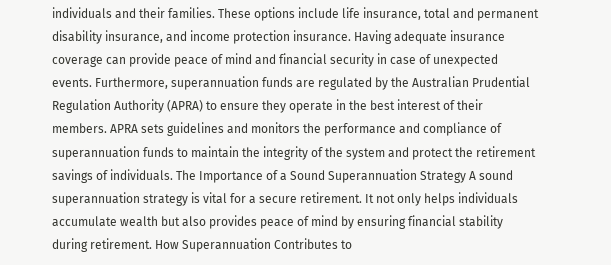individuals and their families. These options include life insurance, total and permanent disability insurance, and income protection insurance. Having adequate insurance coverage can provide peace of mind and financial security in case of unexpected events. Furthermore, superannuation funds are regulated by the Australian Prudential Regulation Authority (APRA) to ensure they operate in the best interest of their members. APRA sets guidelines and monitors the performance and compliance of superannuation funds to maintain the integrity of the system and protect the retirement savings of individuals. The Importance of a Sound Superannuation Strategy A sound superannuation strategy is vital for a secure retirement. It not only helps individuals accumulate wealth but also provides peace of mind by ensuring financial stability during retirement. How Superannuation Contributes to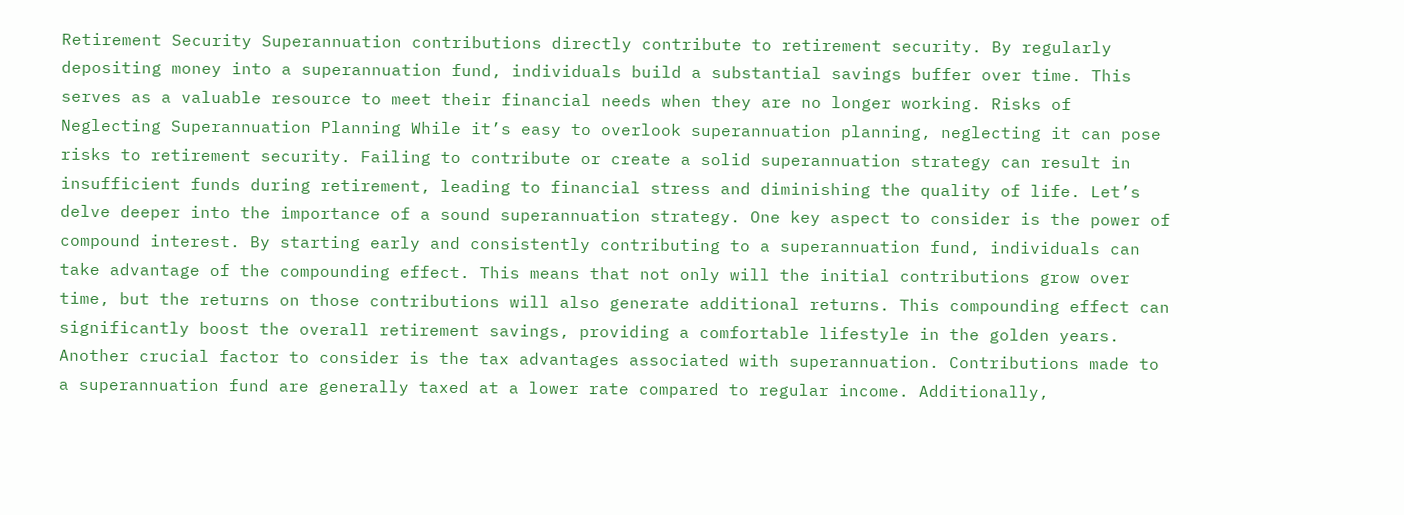Retirement Security Superannuation contributions directly contribute to retirement security. By regularly depositing money into a superannuation fund, individuals build a substantial savings buffer over time. This serves as a valuable resource to meet their financial needs when they are no longer working. Risks of Neglecting Superannuation Planning While it’s easy to overlook superannuation planning, neglecting it can pose risks to retirement security. Failing to contribute or create a solid superannuation strategy can result in insufficient funds during retirement, leading to financial stress and diminishing the quality of life. Let’s delve deeper into the importance of a sound superannuation strategy. One key aspect to consider is the power of compound interest. By starting early and consistently contributing to a superannuation fund, individuals can take advantage of the compounding effect. This means that not only will the initial contributions grow over time, but the returns on those contributions will also generate additional returns. This compounding effect can significantly boost the overall retirement savings, providing a comfortable lifestyle in the golden years. Another crucial factor to consider is the tax advantages associated with superannuation. Contributions made to a superannuation fund are generally taxed at a lower rate compared to regular income. Additionally,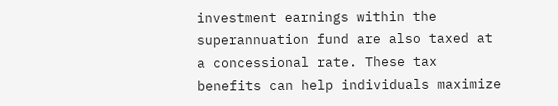investment earnings within the superannuation fund are also taxed at a concessional rate. These tax benefits can help individuals maximize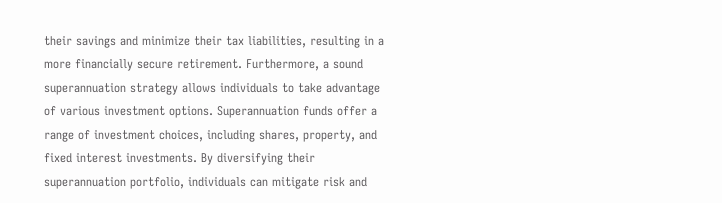their savings and minimize their tax liabilities, resulting in a more financially secure retirement. Furthermore, a sound superannuation strategy allows individuals to take advantage of various investment options. Superannuation funds offer a range of investment choices, including shares, property, and fixed interest investments. By diversifying their superannuation portfolio, individuals can mitigate risk and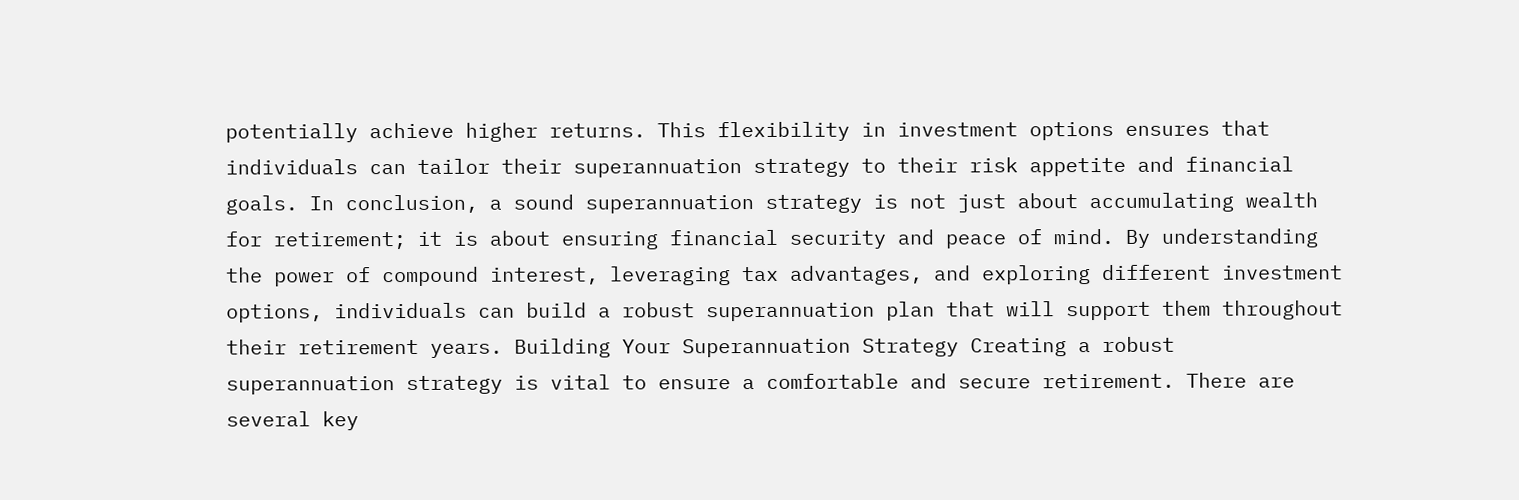potentially achieve higher returns. This flexibility in investment options ensures that individuals can tailor their superannuation strategy to their risk appetite and financial goals. In conclusion, a sound superannuation strategy is not just about accumulating wealth for retirement; it is about ensuring financial security and peace of mind. By understanding the power of compound interest, leveraging tax advantages, and exploring different investment options, individuals can build a robust superannuation plan that will support them throughout their retirement years. Building Your Superannuation Strategy Creating a robust superannuation strategy is vital to ensure a comfortable and secure retirement. There are several key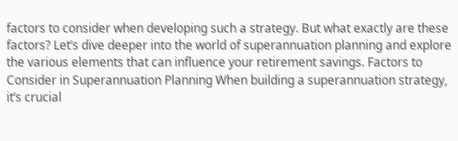factors to consider when developing such a strategy. But what exactly are these factors? Let’s dive deeper into the world of superannuation planning and explore the various elements that can influence your retirement savings. Factors to Consider in Superannuation Planning When building a superannuation strategy, it’s crucial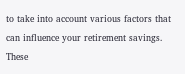to take into account various factors that can influence your retirement savings. These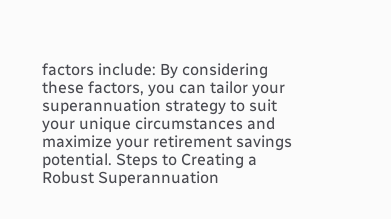factors include: By considering these factors, you can tailor your superannuation strategy to suit your unique circumstances and maximize your retirement savings potential. Steps to Creating a Robust Superannuation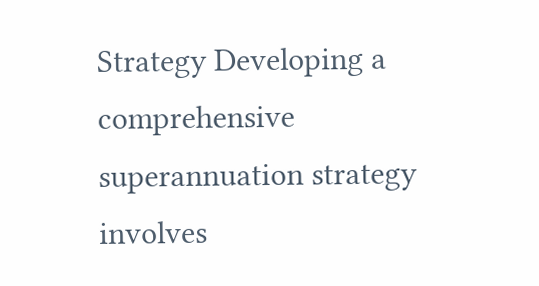Strategy Developing a comprehensive superannuation strategy involves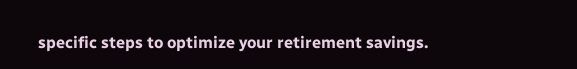specific steps to optimize your retirement savings.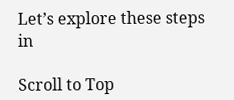Let’s explore these steps in

Scroll to Top